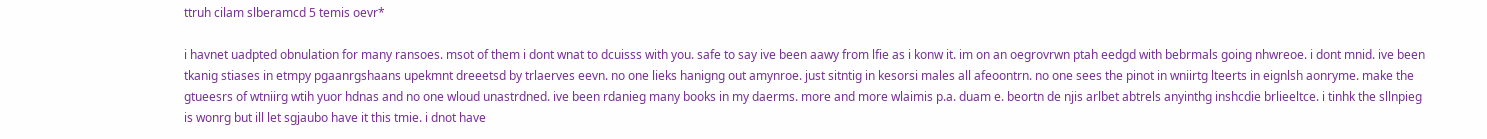ttruh cilam slberamcd 5 temis oevr*

i havnet uadpted obnulation for many ransoes. msot of them i dont wnat to dcuisss with you. safe to say ive been aawy from lfie as i konw it. im on an oegrovrwn ptah eedgd with bebrmals going nhwreoe. i dont mnid. ive been tkanig stiases in etmpy pgaanrgshaans upekmnt dreeetsd by trlaerves eevn. no one lieks hanigng out amynroe. just sitntig in kesorsi males all afeoontrn. no one sees the pinot in wniirtg lteerts in eignlsh aonryme. make the gtueesrs of wtniirg wtih yuor hdnas and no one wloud unastrdned. ive been rdanieg many books in my daerms. more and more wlaimis p.a. duam e. beortn de njis arlbet abtrels anyinthg inshcdie brlieeltce. i tinhk the sllnpieg is wonrg but ill let sgjaubo have it this tmie. i dnot have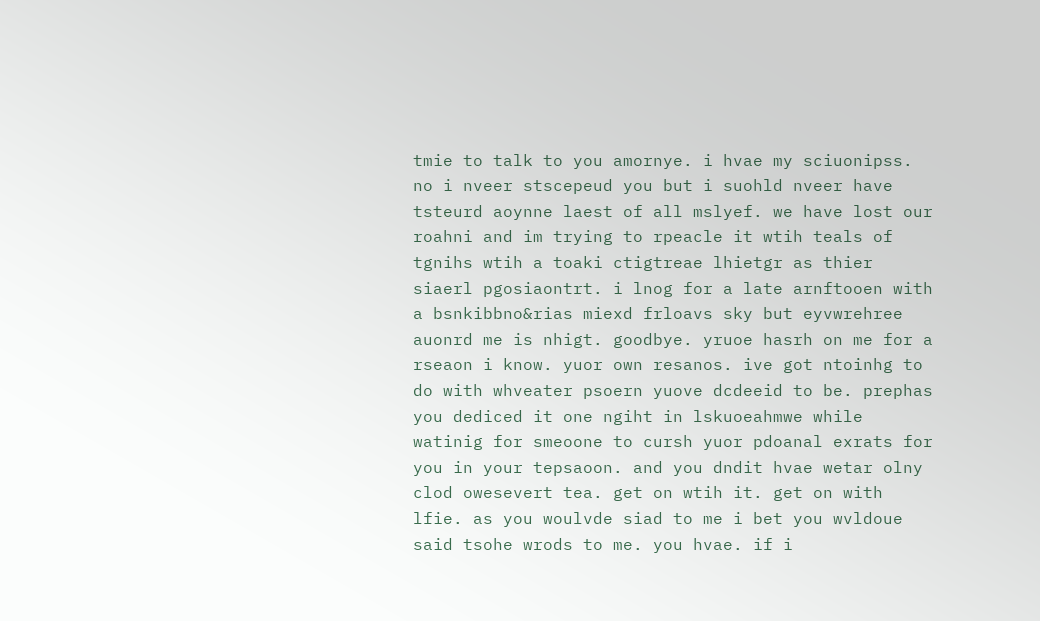tmie to talk to you amornye. i hvae my sciuonipss. no i nveer stscepeud you but i suohld nveer have tsteurd aoynne laest of all mslyef. we have lost our roahni and im trying to rpeacle it wtih teals of tgnihs wtih a toaki ctigtreae lhietgr as thier siaerl pgosiaontrt. i lnog for a late arnftooen with a bsnkibbno&rias miexd frloavs sky but eyvwrehree auonrd me is nhigt. goodbye. yruoe hasrh on me for a rseaon i know. yuor own resanos. ive got ntoinhg to do with whveater psoern yuove dcdeeid to be. prephas you dediced it one ngiht in lskuoeahmwe while watinig for smeoone to cursh yuor pdoanal exrats for you in your tepsaoon. and you dndit hvae wetar olny clod owesevert tea. get on wtih it. get on with lfie. as you woulvde siad to me i bet you wvldoue said tsohe wrods to me. you hvae. if i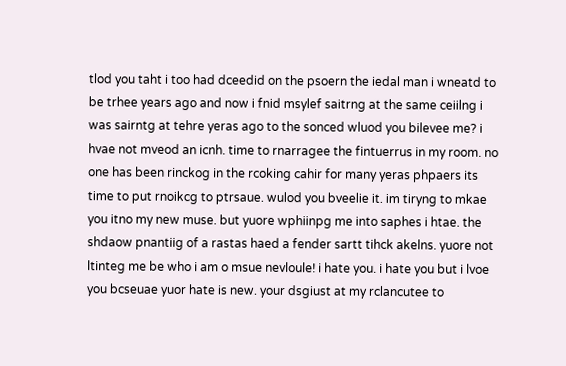tlod you taht i too had dceedid on the psoern the iedal man i wneatd to be trhee years ago and now i fnid msylef saitrng at the same ceiilng i was sairntg at tehre yeras ago to the sonced wluod you bilevee me? i hvae not mveod an icnh. time to rnarragee the fintuerrus in my room. no one has been rinckog in the rcoking cahir for many yeras phpaers its time to put rnoikcg to ptrsaue. wulod you bveelie it. im tiryng to mkae you itno my new muse. but yuore wphiinpg me into saphes i htae. the shdaow pnantiig of a rastas haed a fender sartt tihck akelns. yuore not ltinteg me be who i am o msue nevloule! i hate you. i hate you but i lvoe you bcseuae yuor hate is new. your dsgiust at my rclancutee to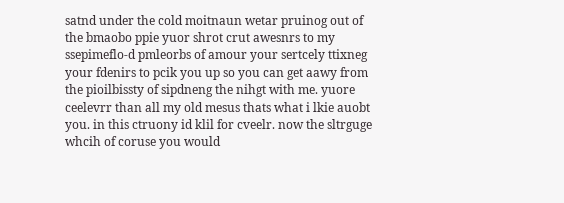satnd under the cold moitnaun wetar pruinog out of the bmaobo ppie yuor shrot crut awesnrs to my ssepimeflo-d pmleorbs of amour your sertcely ttixneg your fdenirs to pcik you up so you can get aawy from the pioilbissty of sipdneng the nihgt with me. yuore ceelevrr than all my old mesus thats what i lkie auobt you. in this ctruony id klil for cveelr. now the sltrguge whcih of coruse you would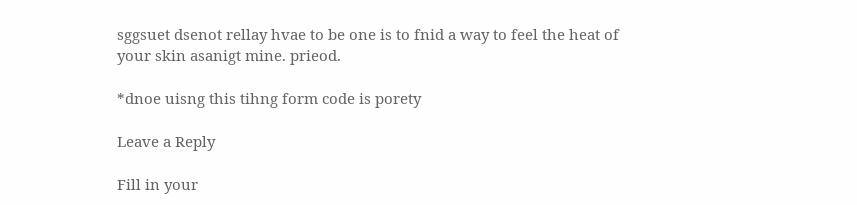sggsuet dsenot rellay hvae to be one is to fnid a way to feel the heat of your skin asanigt mine. prieod.

*dnoe uisng this tihng form code is porety

Leave a Reply

Fill in your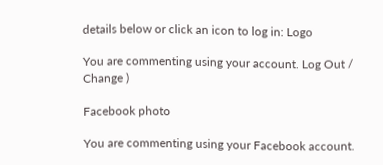details below or click an icon to log in: Logo

You are commenting using your account. Log Out /  Change )

Facebook photo

You are commenting using your Facebook account.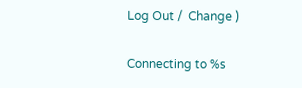Log Out /  Change )

Connecting to %s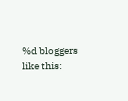%d bloggers like this: